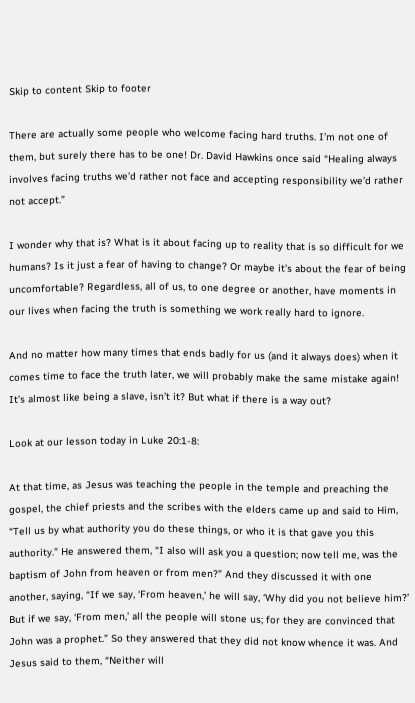Skip to content Skip to footer

There are actually some people who welcome facing hard truths. I’m not one of them, but surely there has to be one! Dr. David Hawkins once said “Healing always involves facing truths we’d rather not face and accepting responsibility we’d rather not accept.”

I wonder why that is? What is it about facing up to reality that is so difficult for we humans? Is it just a fear of having to change? Or maybe it’s about the fear of being uncomfortable? Regardless, all of us, to one degree or another, have moments in our lives when facing the truth is something we work really hard to ignore.

And no matter how many times that ends badly for us (and it always does) when it comes time to face the truth later, we will probably make the same mistake again! It’s almost like being a slave, isn’t it? But what if there is a way out?

Look at our lesson today in Luke 20:1-8:

At that time, as Jesus was teaching the people in the temple and preaching the gospel, the chief priests and the scribes with the elders came up and said to Him, “Tell us by what authority you do these things, or who it is that gave you this authority.” He answered them, “I also will ask you a question; now tell me, was the baptism of John from heaven or from men?” And they discussed it with one another, saying, “If we say, ‘From heaven,’ he will say, ‘Why did you not believe him?’ But if we say, ‘From men,’ all the people will stone us; for they are convinced that John was a prophet.” So they answered that they did not know whence it was. And Jesus said to them, “Neither will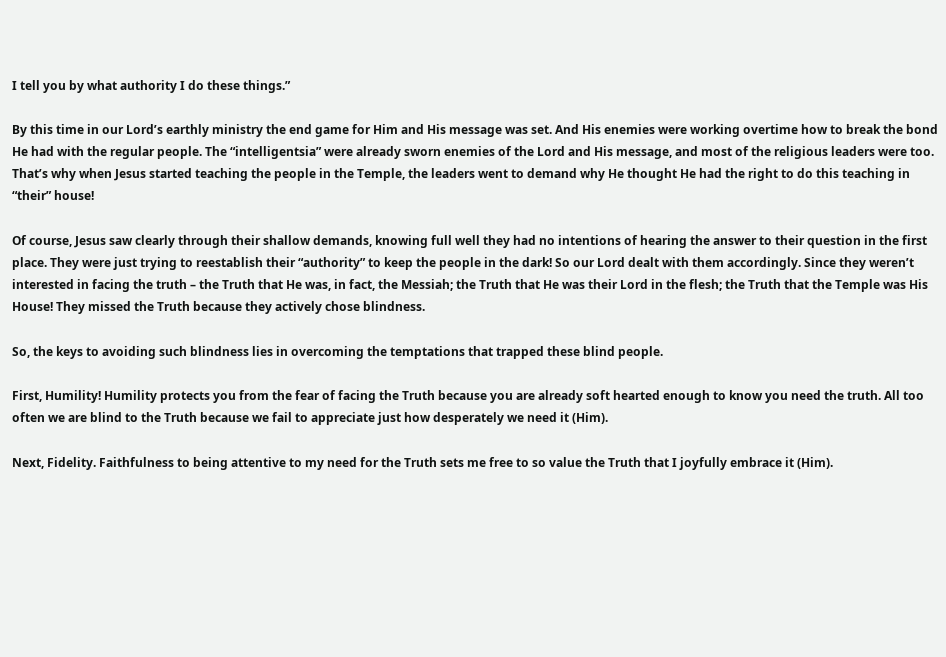I tell you by what authority I do these things.”

By this time in our Lord’s earthly ministry the end game for Him and His message was set. And His enemies were working overtime how to break the bond He had with the regular people. The “intelligentsia” were already sworn enemies of the Lord and His message, and most of the religious leaders were too. That’s why when Jesus started teaching the people in the Temple, the leaders went to demand why He thought He had the right to do this teaching in “their” house!

Of course, Jesus saw clearly through their shallow demands, knowing full well they had no intentions of hearing the answer to their question in the first place. They were just trying to reestablish their “authority” to keep the people in the dark! So our Lord dealt with them accordingly. Since they weren’t interested in facing the truth – the Truth that He was, in fact, the Messiah; the Truth that He was their Lord in the flesh; the Truth that the Temple was His House! They missed the Truth because they actively chose blindness.

So, the keys to avoiding such blindness lies in overcoming the temptations that trapped these blind people.

First, Humility! Humility protects you from the fear of facing the Truth because you are already soft hearted enough to know you need the truth. All too often we are blind to the Truth because we fail to appreciate just how desperately we need it (Him).

Next, Fidelity. Faithfulness to being attentive to my need for the Truth sets me free to so value the Truth that I joyfully embrace it (Him).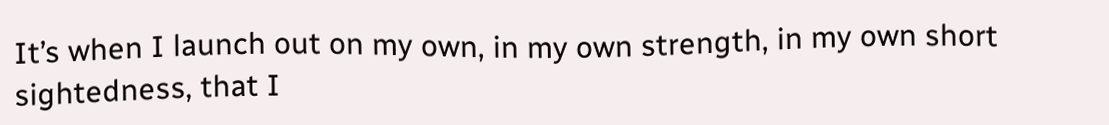It’s when I launch out on my own, in my own strength, in my own short sightedness, that I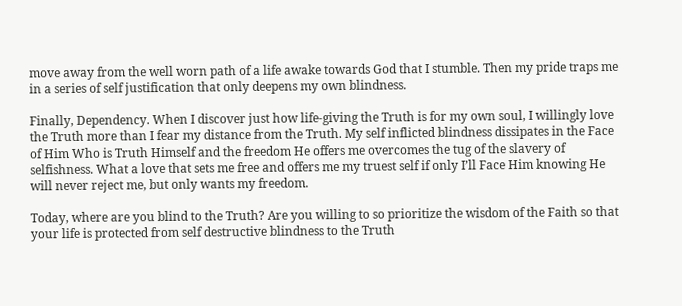move away from the well worn path of a life awake towards God that I stumble. Then my pride traps me in a series of self justification that only deepens my own blindness.

Finally, Dependency. When I discover just how life-giving the Truth is for my own soul, I willingly love the Truth more than I fear my distance from the Truth. My self inflicted blindness dissipates in the Face of Him Who is Truth Himself and the freedom He offers me overcomes the tug of the slavery of selfishness. What a love that sets me free and offers me my truest self if only I’ll Face Him knowing He will never reject me, but only wants my freedom.

Today, where are you blind to the Truth? Are you willing to so prioritize the wisdom of the Faith so that your life is protected from self destructive blindness to the Truth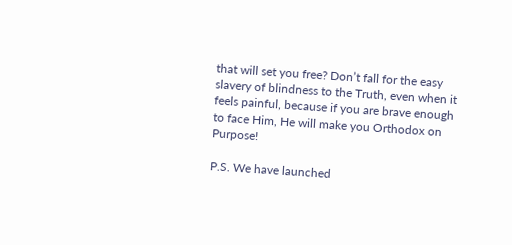that will set you free? Don’t fall for the easy slavery of blindness to the Truth, even when it feels painful, because if you are brave enough to face Him, He will make you Orthodox on Purpose!

P.S. We have launched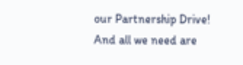our Partnership Drive! And all we need are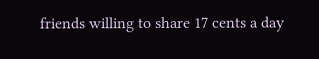friends willing to share 17 cents a day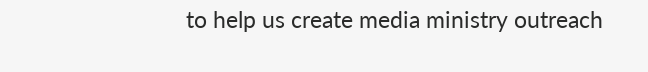to help us create media ministry outreach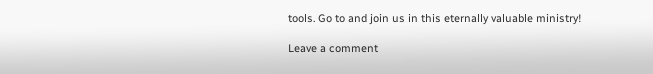tools. Go to and join us in this eternally valuable ministry!

Leave a comment